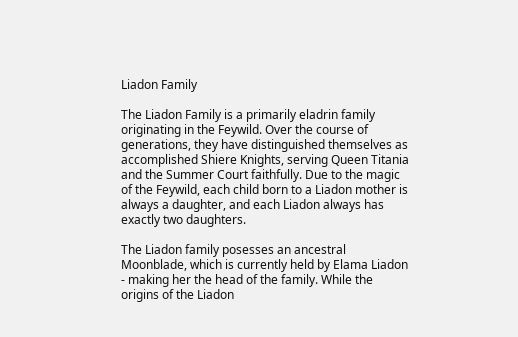Liadon Family

The Liadon Family is a primarily eladrin family originating in the Feywild. Over the course of generations, they have distinguished themselves as accomplished Shiere Knights, serving Queen Titania and the Summer Court faithfully. Due to the magic of the Feywild, each child born to a Liadon mother is always a daughter, and each Liadon always has exactly two daughters.

The Liadon family posesses an ancestral Moonblade, which is currently held by Elama Liadon - making her the head of the family. While the origins of the Liadon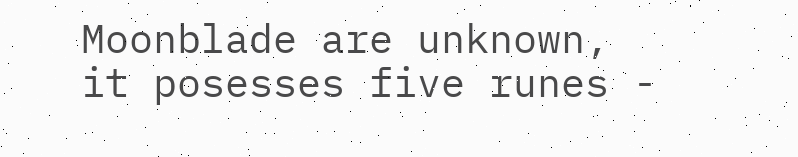Moonblade are unknown, it posesses five runes -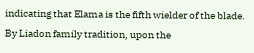indicating that Elama is the fifth wielder of the blade. By Liadon family tradition, upon the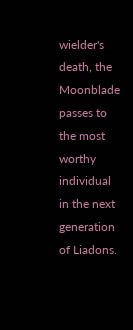wielder's death, the Moonblade passes to the most worthy individual in the next generation of Liadons.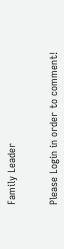Family Leader


Please Login in order to comment!